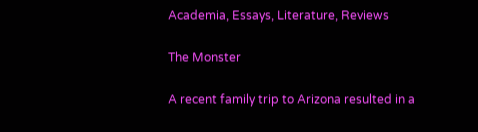Academia, Essays, Literature, Reviews

The Monster

A recent family trip to Arizona resulted in a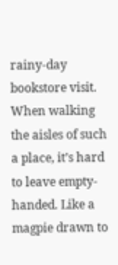rainy-day bookstore visit. When walking the aisles of such a place, it’s hard to leave empty-handed. Like a magpie drawn to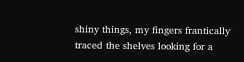shiny things, my fingers frantically traced the shelves looking for a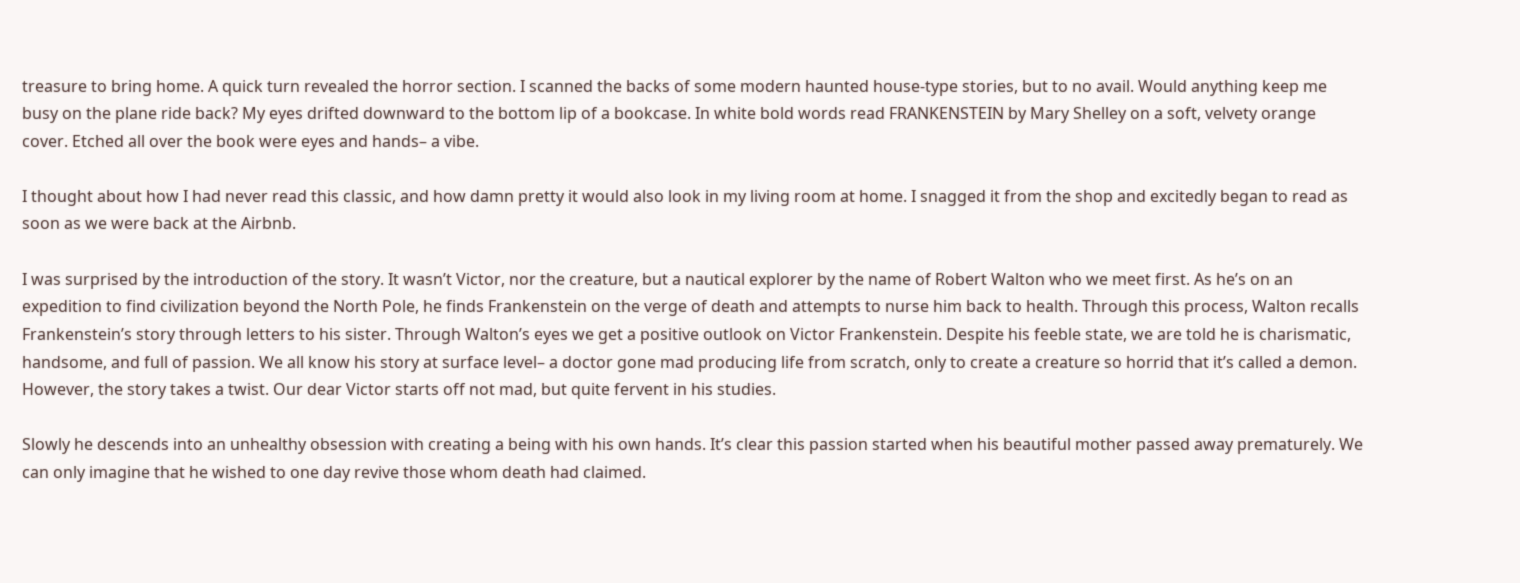treasure to bring home. A quick turn revealed the horror section. I scanned the backs of some modern haunted house-type stories, but to no avail. Would anything keep me busy on the plane ride back? My eyes drifted downward to the bottom lip of a bookcase. In white bold words read FRANKENSTEIN by Mary Shelley on a soft, velvety orange cover. Etched all over the book were eyes and hands– a vibe.

I thought about how I had never read this classic, and how damn pretty it would also look in my living room at home. I snagged it from the shop and excitedly began to read as soon as we were back at the Airbnb.

I was surprised by the introduction of the story. It wasn’t Victor, nor the creature, but a nautical explorer by the name of Robert Walton who we meet first. As he’s on an expedition to find civilization beyond the North Pole, he finds Frankenstein on the verge of death and attempts to nurse him back to health. Through this process, Walton recalls Frankenstein’s story through letters to his sister. Through Walton’s eyes we get a positive outlook on Victor Frankenstein. Despite his feeble state, we are told he is charismatic, handsome, and full of passion. We all know his story at surface level– a doctor gone mad producing life from scratch, only to create a creature so horrid that it’s called a demon. However, the story takes a twist. Our dear Victor starts off not mad, but quite fervent in his studies.

Slowly he descends into an unhealthy obsession with creating a being with his own hands. It’s clear this passion started when his beautiful mother passed away prematurely. We can only imagine that he wished to one day revive those whom death had claimed.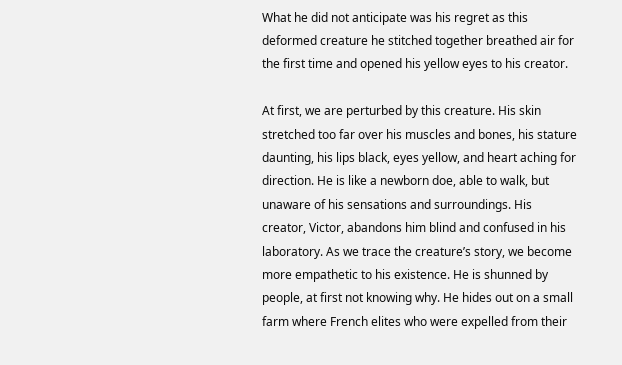What he did not anticipate was his regret as this deformed creature he stitched together breathed air for the first time and opened his yellow eyes to his creator.

At first, we are perturbed by this creature. His skin stretched too far over his muscles and bones, his stature daunting, his lips black, eyes yellow, and heart aching for direction. He is like a newborn doe, able to walk, but unaware of his sensations and surroundings. His creator, Victor, abandons him blind and confused in his laboratory. As we trace the creature’s story, we become more empathetic to his existence. He is shunned by people, at first not knowing why. He hides out on a small farm where French elites who were expelled from their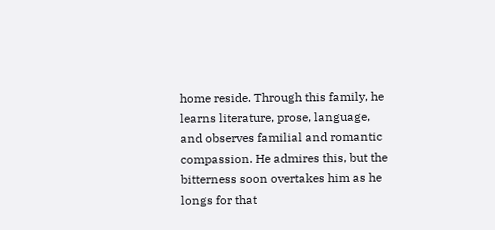home reside. Through this family, he learns literature, prose, language, and observes familial and romantic compassion. He admires this, but the bitterness soon overtakes him as he longs for that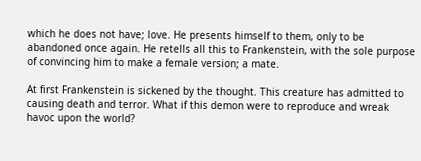which he does not have; love. He presents himself to them, only to be abandoned once again. He retells all this to Frankenstein, with the sole purpose of convincing him to make a female version; a mate.

At first Frankenstein is sickened by the thought. This creature has admitted to causing death and terror. What if this demon were to reproduce and wreak havoc upon the world?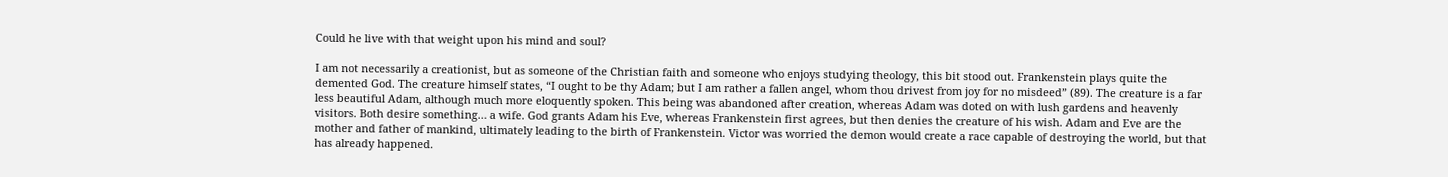Could he live with that weight upon his mind and soul?

I am not necessarily a creationist, but as someone of the Christian faith and someone who enjoys studying theology, this bit stood out. Frankenstein plays quite the demented God. The creature himself states, “I ought to be thy Adam; but I am rather a fallen angel, whom thou drivest from joy for no misdeed” (89). The creature is a far less beautiful Adam, although much more eloquently spoken. This being was abandoned after creation, whereas Adam was doted on with lush gardens and heavenly visitors. Both desire something… a wife. God grants Adam his Eve, whereas Frankenstein first agrees, but then denies the creature of his wish. Adam and Eve are the mother and father of mankind, ultimately leading to the birth of Frankenstein. Victor was worried the demon would create a race capable of destroying the world, but that has already happened.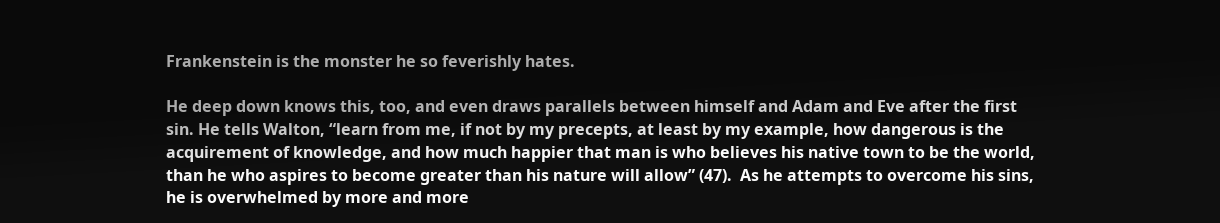Frankenstein is the monster he so feverishly hates.

He deep down knows this, too, and even draws parallels between himself and Adam and Eve after the first sin. He tells Walton, “learn from me, if not by my precepts, at least by my example, how dangerous is the acquirement of knowledge, and how much happier that man is who believes his native town to be the world, than he who aspires to become greater than his nature will allow” (47).  As he attempts to overcome his sins, he is overwhelmed by more and more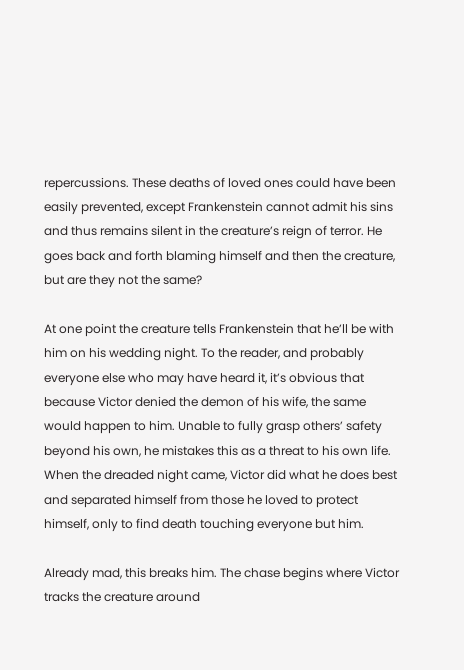repercussions. These deaths of loved ones could have been easily prevented, except Frankenstein cannot admit his sins and thus remains silent in the creature’s reign of terror. He goes back and forth blaming himself and then the creature, but are they not the same?

At one point the creature tells Frankenstein that he’ll be with him on his wedding night. To the reader, and probably everyone else who may have heard it, it’s obvious that because Victor denied the demon of his wife, the same would happen to him. Unable to fully grasp others’ safety beyond his own, he mistakes this as a threat to his own life. When the dreaded night came, Victor did what he does best and separated himself from those he loved to protect himself, only to find death touching everyone but him.

Already mad, this breaks him. The chase begins where Victor tracks the creature around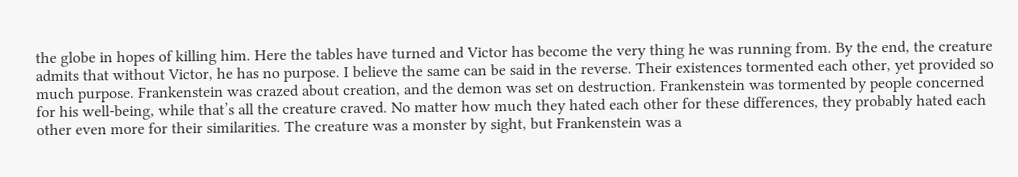the globe in hopes of killing him. Here the tables have turned and Victor has become the very thing he was running from. By the end, the creature admits that without Victor, he has no purpose. I believe the same can be said in the reverse. Their existences tormented each other, yet provided so much purpose. Frankenstein was crazed about creation, and the demon was set on destruction. Frankenstein was tormented by people concerned for his well-being, while that’s all the creature craved. No matter how much they hated each other for these differences, they probably hated each other even more for their similarities. The creature was a monster by sight, but Frankenstein was a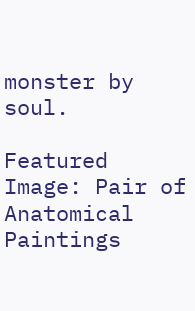monster by soul.

Featured Image: Pair of Anatomical Paintings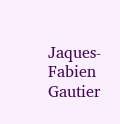Jaques-Fabien Gautier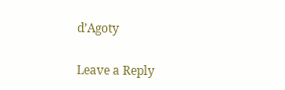d’Agoty

Leave a Reply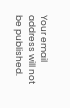Your email address will not be published.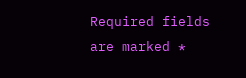Required fields are marked *